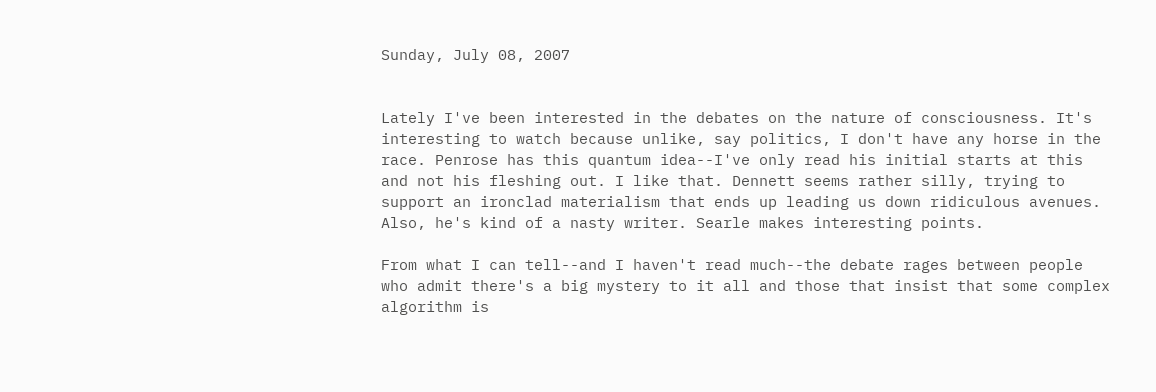Sunday, July 08, 2007


Lately I've been interested in the debates on the nature of consciousness. It's interesting to watch because unlike, say politics, I don't have any horse in the race. Penrose has this quantum idea--I've only read his initial starts at this and not his fleshing out. I like that. Dennett seems rather silly, trying to support an ironclad materialism that ends up leading us down ridiculous avenues. Also, he's kind of a nasty writer. Searle makes interesting points.

From what I can tell--and I haven't read much--the debate rages between people who admit there's a big mystery to it all and those that insist that some complex algorithm is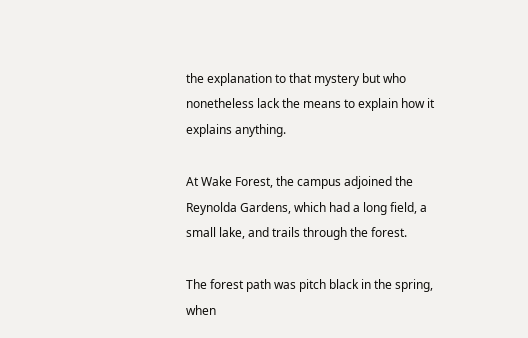the explanation to that mystery but who nonetheless lack the means to explain how it explains anything.

At Wake Forest, the campus adjoined the Reynolda Gardens, which had a long field, a small lake, and trails through the forest.

The forest path was pitch black in the spring, when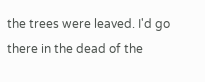the trees were leaved. I'd go there in the dead of the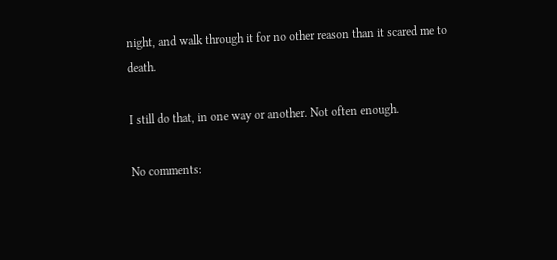night, and walk through it for no other reason than it scared me to death.

I still do that, in one way or another. Not often enough.

No comments: